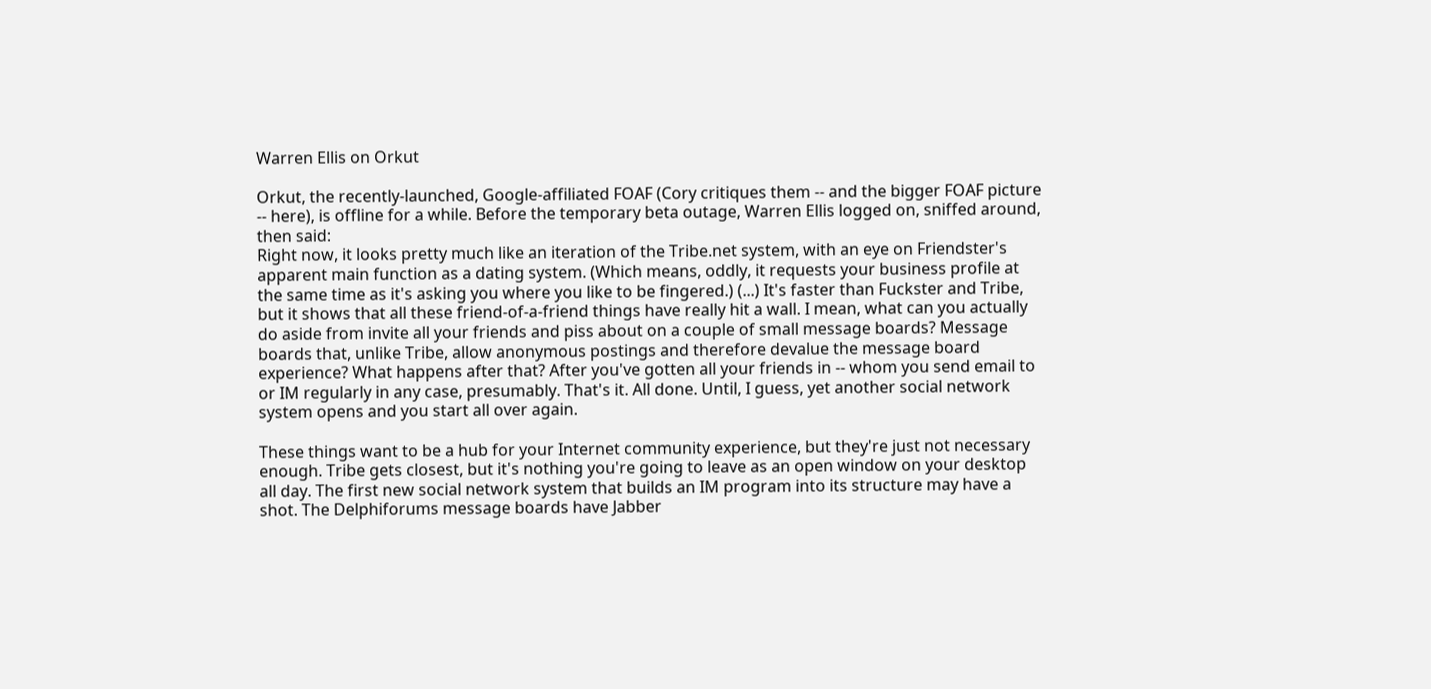Warren Ellis on Orkut

Orkut, the recently-launched, Google-affiliated FOAF (Cory critiques them -- and the bigger FOAF picture -- here), is offline for a while. Before the temporary beta outage, Warren Ellis logged on, sniffed around, then said:
Right now, it looks pretty much like an iteration of the Tribe.net system, with an eye on Friendster's apparent main function as a dating system. (Which means, oddly, it requests your business profile at the same time as it's asking you where you like to be fingered.) (...) It's faster than Fuckster and Tribe, but it shows that all these friend-of-a-friend things have really hit a wall. I mean, what can you actually do aside from invite all your friends and piss about on a couple of small message boards? Message boards that, unlike Tribe, allow anonymous postings and therefore devalue the message board experience? What happens after that? After you've gotten all your friends in -- whom you send email to or IM regularly in any case, presumably. That's it. All done. Until, I guess, yet another social network system opens and you start all over again.

These things want to be a hub for your Internet community experience, but they're just not necessary enough. Tribe gets closest, but it's nothing you're going to leave as an open window on your desktop all day. The first new social network system that builds an IM program into its structure may have a shot. The Delphiforums message boards have Jabber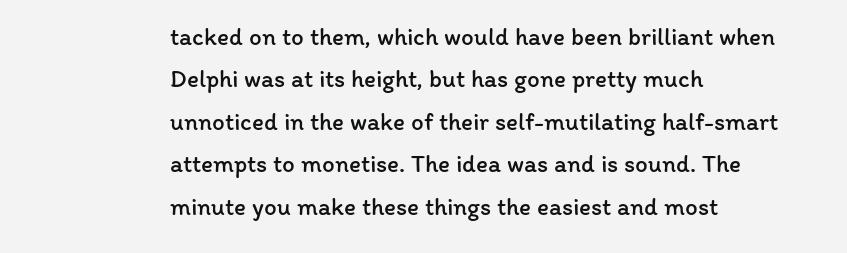tacked on to them, which would have been brilliant when Delphi was at its height, but has gone pretty much unnoticed in the wake of their self-mutilating half-smart attempts to monetise. The idea was and is sound. The minute you make these things the easiest and most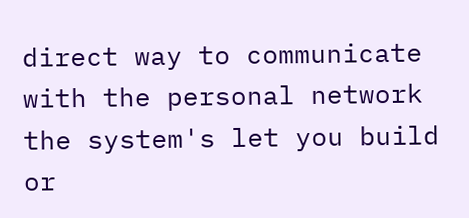direct way to communicate with the personal network the system's let you build or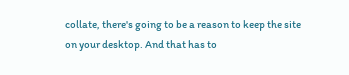collate, there's going to be a reason to keep the site on your desktop. And that has to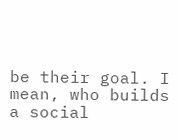be their goal. I mean, who builds a social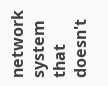network system that doesn't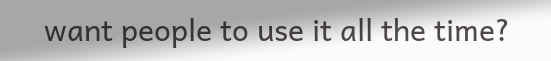want people to use it all the time?